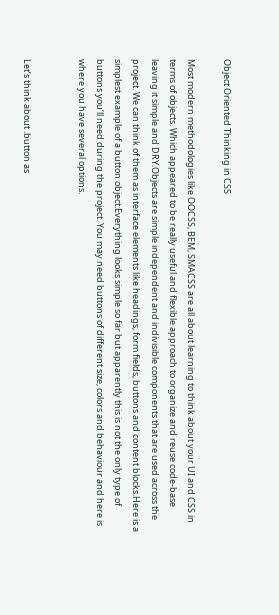Object Oriented Thinking in CSS

Most modern methodologies like OOCSS, BEM, SMACSS are all about learning to think about your UI and CSS in terms of objects. Which appeared to be really useful and flexible approach to organize and reuse code-base leaving it simple and DRY.Objects are simple independent and indivisible components that are used across the project. We can think of them as interface elements like headings, form fields, buttons and content blocks.Here is a simplest example of a button object:Everything looks simple so far but apparently this is not the only type of buttons you’ll need during the project. You may need buttons of different size, colors and behaviour and here is where you have several options.


Let’s think about .button as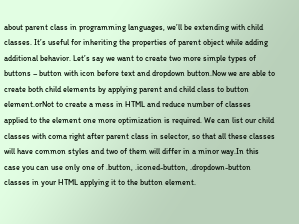about parent class in programming languages, we’ll be extending with child classes. It’s useful for inheriting the properties of parent object while adding additional behavior. Let’s say we want to create two more simple types of buttons – button with icon before text and dropdown button.Now we are able to create both child elements by applying parent and child class to button element.orNot to create a mess in HTML and reduce number of classes applied to the element one more optimization is required. We can list our child classes with coma right after parent class in selector, so that all these classes will have common styles and two of them will differ in a minor way.In this case you can use only one of .button, .iconed-button, .dropdown-button classes in your HTML applying it to the button element.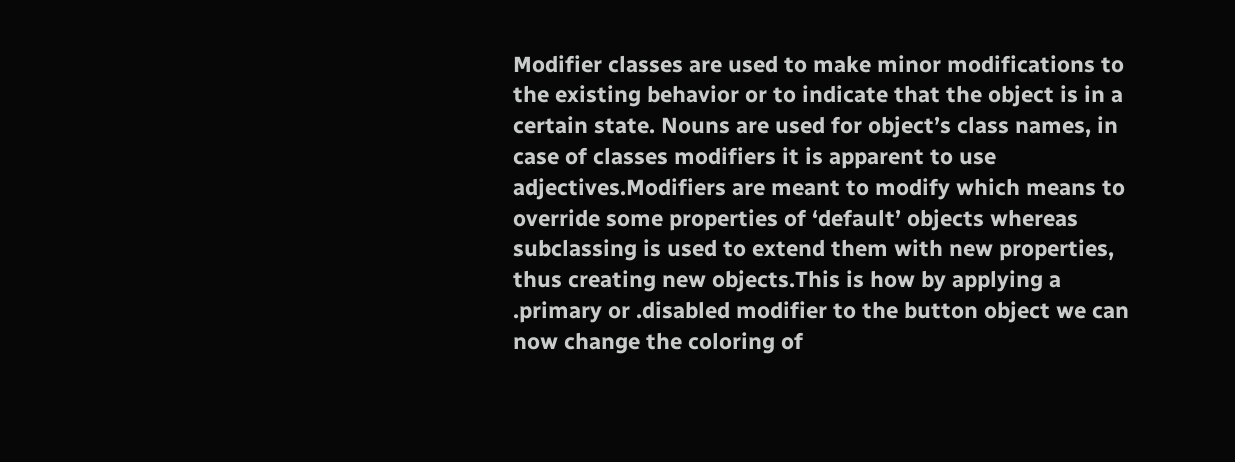Modifier classes are used to make minor modifications to the existing behavior or to indicate that the object is in a certain state. Nouns are used for object’s class names, in case of classes modifiers it is apparent to use adjectives.Modifiers are meant to modify which means to override some properties of ‘default’ objects whereas subclassing is used to extend them with new properties, thus creating new objects.This is how by applying a .primary or .disabled modifier to the button object we can now change the coloring of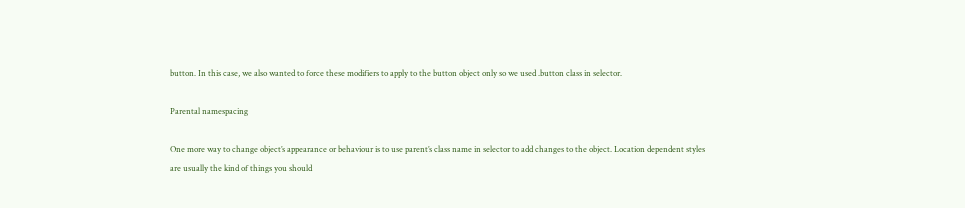button. In this case, we also wanted to force these modifiers to apply to the button object only so we used .button class in selector.

Parental namespacing

One more way to change object’s appearance or behaviour is to use parent’s class name in selector to add changes to the object. Location dependent styles are usually the kind of things you should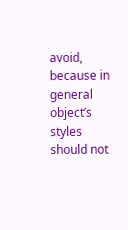avoid, because in general object’s styles should not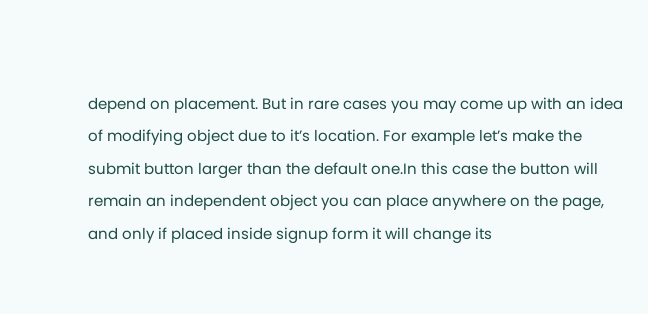depend on placement. But in rare cases you may come up with an idea of modifying object due to it’s location. For example let’s make the submit button larger than the default one.In this case the button will remain an independent object you can place anywhere on the page, and only if placed inside signup form it will change its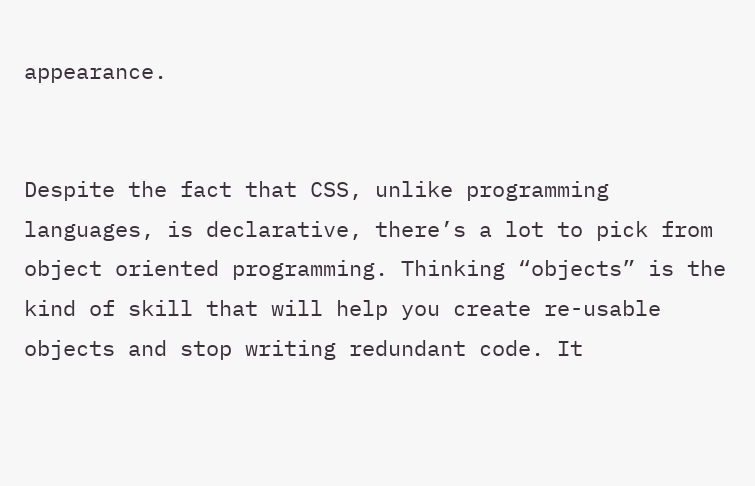appearance.


Despite the fact that CSS, unlike programming languages, is declarative, there’s a lot to pick from object oriented programming. Thinking “objects” is the kind of skill that will help you create re-usable objects and stop writing redundant code. It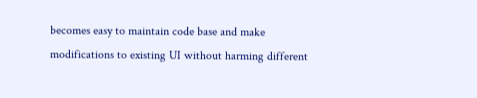becomes easy to maintain code base and make modifications to existing UI without harming different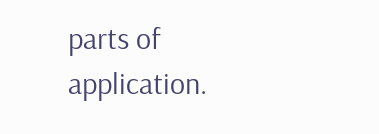parts of application.